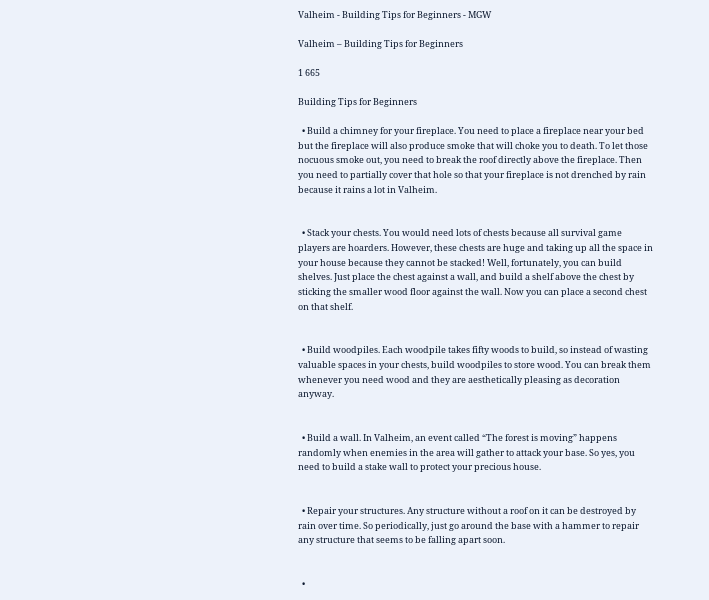Valheim - Building Tips for Beginners - MGW

Valheim – Building Tips for Beginners

1 665

Building Tips for Beginners

  • Build a chimney for your fireplace. You need to place a fireplace near your bed but the fireplace will also produce smoke that will choke you to death. To let those nocuous smoke out, you need to break the roof directly above the fireplace. Then you need to partially cover that hole so that your fireplace is not drenched by rain because it rains a lot in Valheim.


  • Stack your chests. You would need lots of chests because all survival game players are hoarders. However, these chests are huge and taking up all the space in your house because they cannot be stacked! Well, fortunately, you can build shelves. Just place the chest against a wall, and build a shelf above the chest by sticking the smaller wood floor against the wall. Now you can place a second chest on that shelf.


  • Build woodpiles. Each woodpile takes fifty woods to build, so instead of wasting valuable spaces in your chests, build woodpiles to store wood. You can break them whenever you need wood and they are aesthetically pleasing as decoration anyway.


  • Build a wall. In Valheim, an event called “The forest is moving” happens randomly when enemies in the area will gather to attack your base. So yes, you need to build a stake wall to protect your precious house.


  • Repair your structures. Any structure without a roof on it can be destroyed by rain over time. So periodically, just go around the base with a hammer to repair any structure that seems to be falling apart soon.


  •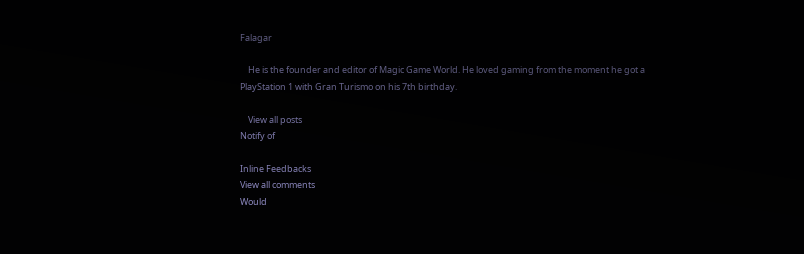Falagar

    He is the founder and editor of Magic Game World. He loved gaming from the moment he got a PlayStation 1 with Gran Turismo on his 7th birthday.

    View all posts
Notify of

Inline Feedbacks
View all comments
Would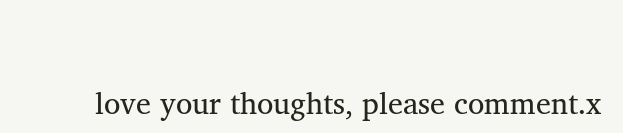love your thoughts, please comment.x